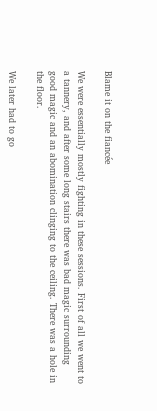Blame it on the fiancée

We were essentially mostly fighting in these sessions. First of all we went to a tannery, and after some long stairs there was bad magic surrounding good magic and an abomination clinging to the ceiling. There was a hole in the floor.

We later had to go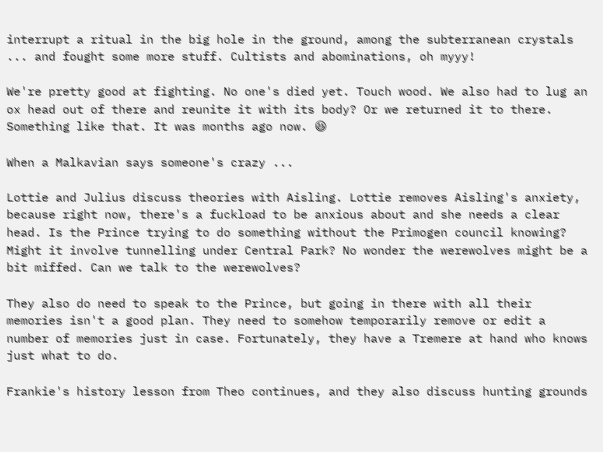interrupt a ritual in the big hole in the ground, among the subterranean crystals ... and fought some more stuff. Cultists and abominations, oh myyy!

We're pretty good at fighting. No one's died yet. Touch wood. We also had to lug an ox head out of there and reunite it with its body? Or we returned it to there. Something like that. It was months ago now. 😆

When a Malkavian says someone's crazy ...

Lottie and Julius discuss theories with Aisling. Lottie removes Aisling's anxiety, because right now, there's a fuckload to be anxious about and she needs a clear head. Is the Prince trying to do something without the Primogen council knowing? Might it involve tunnelling under Central Park? No wonder the werewolves might be a bit miffed. Can we talk to the werewolves?

They also do need to speak to the Prince, but going in there with all their memories isn't a good plan. They need to somehow temporarily remove or edit a number of memories just in case. Fortunately, they have a Tremere at hand who knows just what to do.

Frankie's history lesson from Theo continues, and they also discuss hunting grounds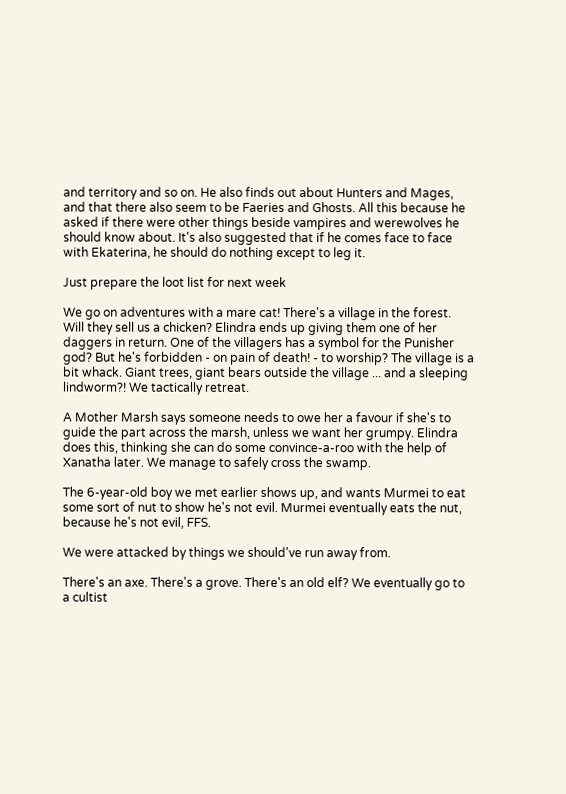and territory and so on. He also finds out about Hunters and Mages, and that there also seem to be Faeries and Ghosts. All this because he asked if there were other things beside vampires and werewolves he should know about. It's also suggested that if he comes face to face with Ekaterina, he should do nothing except to leg it.

Just prepare the loot list for next week

We go on adventures with a mare cat! There's a village in the forest. Will they sell us a chicken? Elindra ends up giving them one of her daggers in return. One of the villagers has a symbol for the Punisher god? But he's forbidden - on pain of death! - to worship? The village is a bit whack. Giant trees, giant bears outside the village ... and a sleeping lindworm?! We tactically retreat.

A Mother Marsh says someone needs to owe her a favour if she's to guide the part across the marsh, unless we want her grumpy. Elindra does this, thinking she can do some convince-a-roo with the help of Xanatha later. We manage to safely cross the swamp.

The 6-year-old boy we met earlier shows up, and wants Murmei to eat some sort of nut to show he's not evil. Murmei eventually eats the nut, because he's not evil, FFS.

We were attacked by things we should've run away from.

There's an axe. There's a grove. There's an old elf? We eventually go to a cultist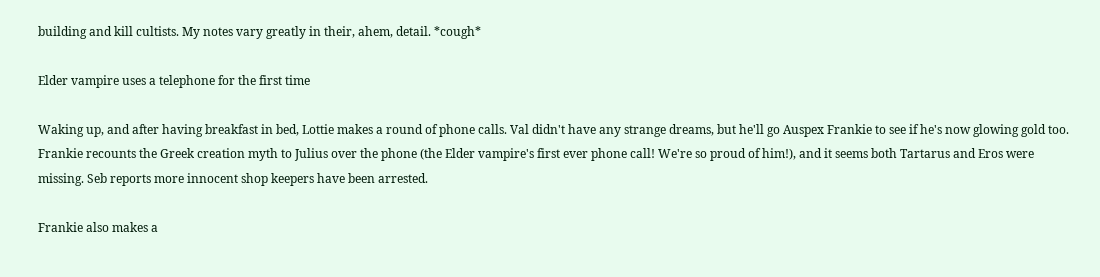building and kill cultists. My notes vary greatly in their, ahem, detail. *cough*

Elder vampire uses a telephone for the first time

Waking up, and after having breakfast in bed, Lottie makes a round of phone calls. Val didn't have any strange dreams, but he'll go Auspex Frankie to see if he's now glowing gold too. Frankie recounts the Greek creation myth to Julius over the phone (the Elder vampire's first ever phone call! We're so proud of him!), and it seems both Tartarus and Eros were missing. Seb reports more innocent shop keepers have been arrested.

Frankie also makes a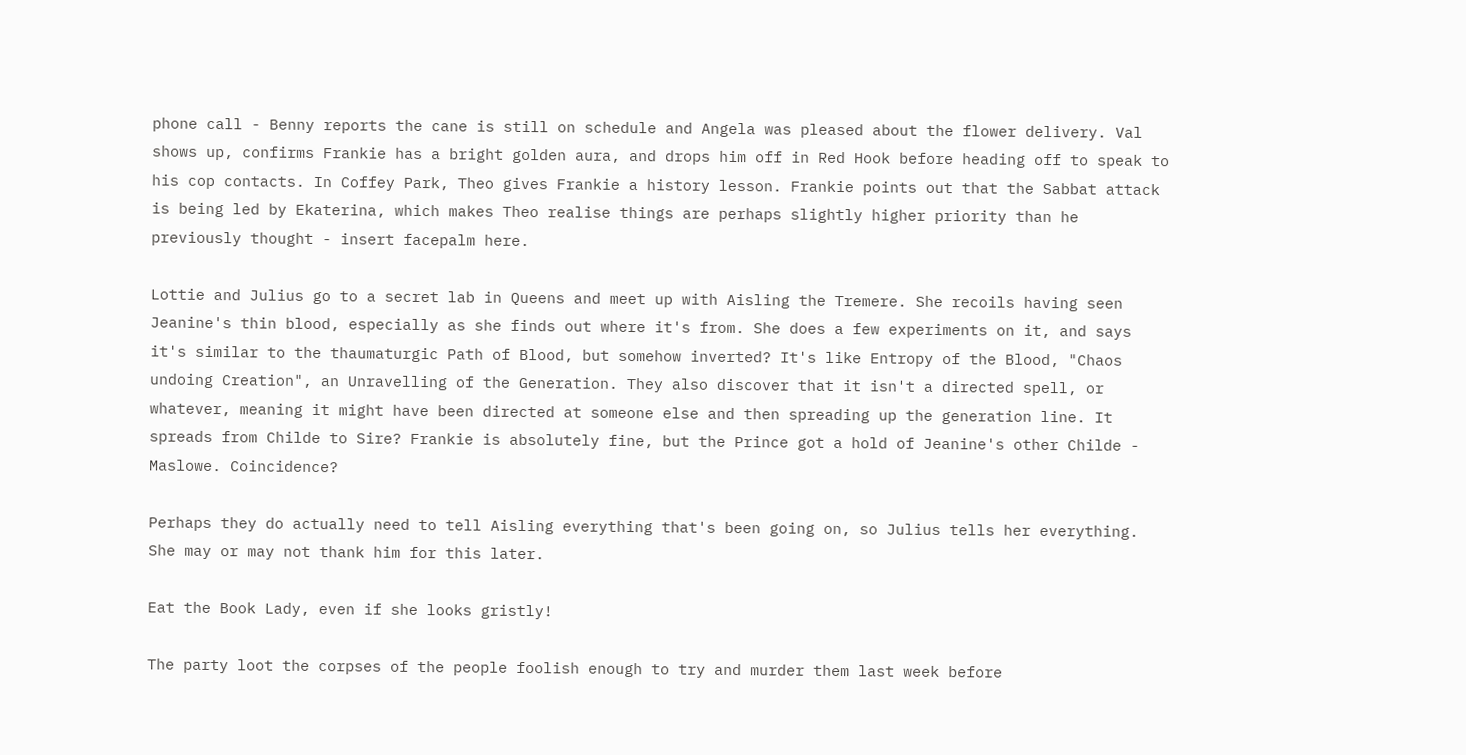phone call - Benny reports the cane is still on schedule and Angela was pleased about the flower delivery. Val shows up, confirms Frankie has a bright golden aura, and drops him off in Red Hook before heading off to speak to his cop contacts. In Coffey Park, Theo gives Frankie a history lesson. Frankie points out that the Sabbat attack is being led by Ekaterina, which makes Theo realise things are perhaps slightly higher priority than he previously thought - insert facepalm here.

Lottie and Julius go to a secret lab in Queens and meet up with Aisling the Tremere. She recoils having seen Jeanine's thin blood, especially as she finds out where it's from. She does a few experiments on it, and says it's similar to the thaumaturgic Path of Blood, but somehow inverted? It's like Entropy of the Blood, "Chaos undoing Creation", an Unravelling of the Generation. They also discover that it isn't a directed spell, or whatever, meaning it might have been directed at someone else and then spreading up the generation line. It spreads from Childe to Sire? Frankie is absolutely fine, but the Prince got a hold of Jeanine's other Childe - Maslowe. Coincidence?

Perhaps they do actually need to tell Aisling everything that's been going on, so Julius tells her everything. She may or may not thank him for this later.

Eat the Book Lady, even if she looks gristly!

The party loot the corpses of the people foolish enough to try and murder them last week before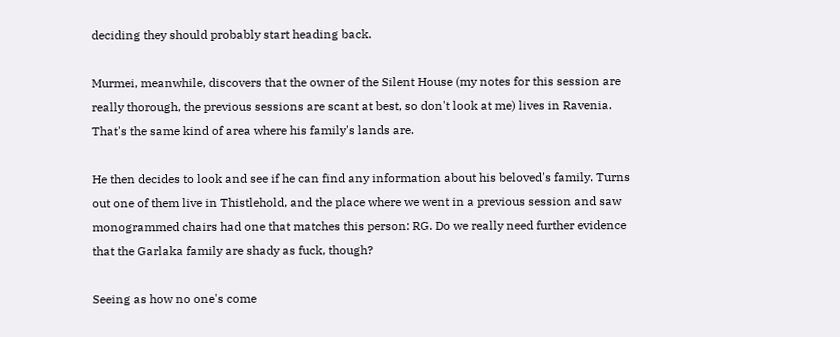deciding they should probably start heading back.

Murmei, meanwhile, discovers that the owner of the Silent House (my notes for this session are really thorough, the previous sessions are scant at best, so don't look at me) lives in Ravenia. That's the same kind of area where his family's lands are.

He then decides to look and see if he can find any information about his beloved's family. Turns out one of them live in Thistlehold, and the place where we went in a previous session and saw monogrammed chairs had one that matches this person: RG. Do we really need further evidence that the Garlaka family are shady as fuck, though?

Seeing as how no one's come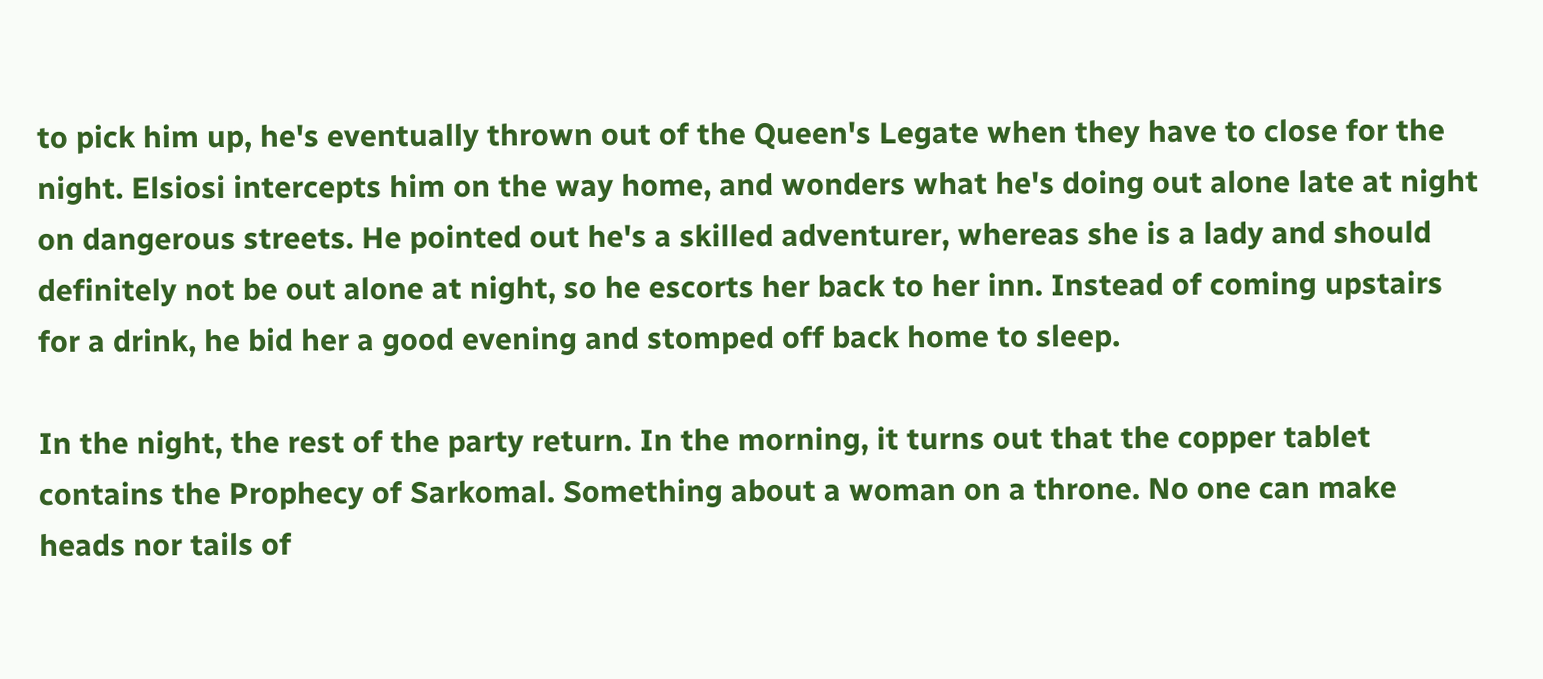to pick him up, he's eventually thrown out of the Queen's Legate when they have to close for the night. Elsiosi intercepts him on the way home, and wonders what he's doing out alone late at night on dangerous streets. He pointed out he's a skilled adventurer, whereas she is a lady and should definitely not be out alone at night, so he escorts her back to her inn. Instead of coming upstairs for a drink, he bid her a good evening and stomped off back home to sleep.

In the night, the rest of the party return. In the morning, it turns out that the copper tablet contains the Prophecy of Sarkomal. Something about a woman on a throne. No one can make heads nor tails of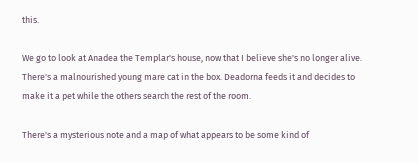this.

We go to look at Anadea the Templar's house, now that I believe she's no longer alive. There's a malnourished young mare cat in the box. Deadorna feeds it and decides to make it a pet while the others search the rest of the room.

There's a mysterious note and a map of what appears to be some kind of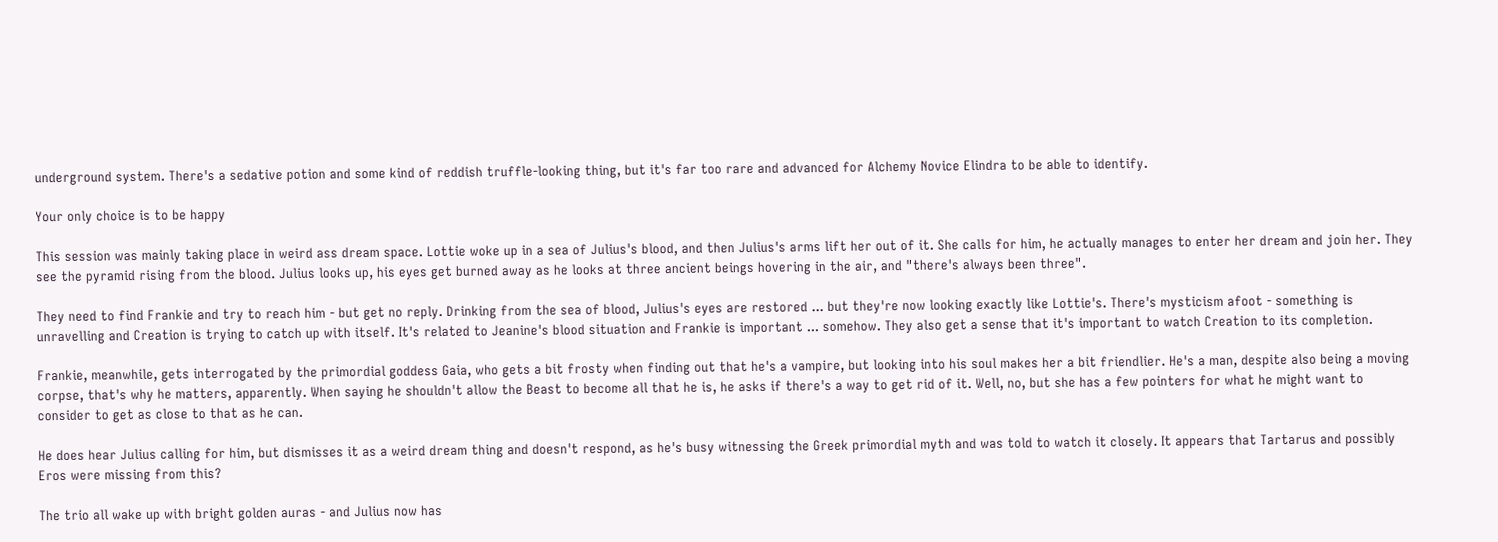underground system. There's a sedative potion and some kind of reddish truffle-looking thing, but it's far too rare and advanced for Alchemy Novice Elindra to be able to identify.

Your only choice is to be happy

This session was mainly taking place in weird ass dream space. Lottie woke up in a sea of Julius's blood, and then Julius's arms lift her out of it. She calls for him, he actually manages to enter her dream and join her. They see the pyramid rising from the blood. Julius looks up, his eyes get burned away as he looks at three ancient beings hovering in the air, and "there's always been three".

They need to find Frankie and try to reach him - but get no reply. Drinking from the sea of blood, Julius's eyes are restored ... but they're now looking exactly like Lottie's. There's mysticism afoot - something is unravelling and Creation is trying to catch up with itself. It's related to Jeanine's blood situation and Frankie is important ... somehow. They also get a sense that it's important to watch Creation to its completion.

Frankie, meanwhile, gets interrogated by the primordial goddess Gaia, who gets a bit frosty when finding out that he's a vampire, but looking into his soul makes her a bit friendlier. He's a man, despite also being a moving corpse, that's why he matters, apparently. When saying he shouldn't allow the Beast to become all that he is, he asks if there's a way to get rid of it. Well, no, but she has a few pointers for what he might want to consider to get as close to that as he can.

He does hear Julius calling for him, but dismisses it as a weird dream thing and doesn't respond, as he's busy witnessing the Greek primordial myth and was told to watch it closely. It appears that Tartarus and possibly Eros were missing from this?

The trio all wake up with bright golden auras - and Julius now has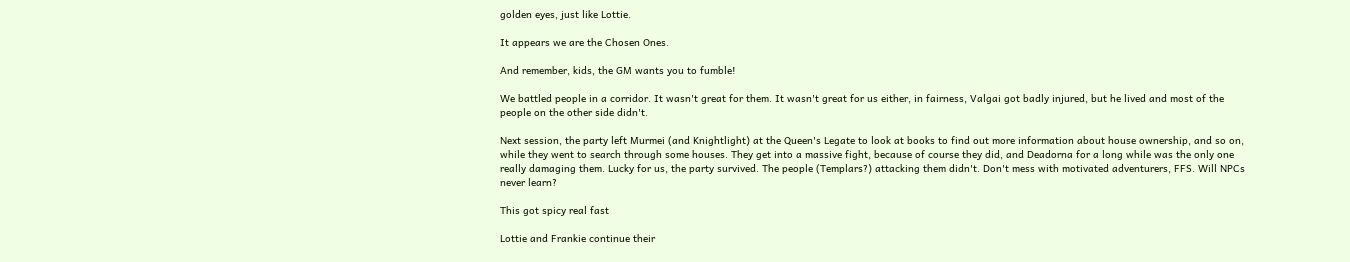golden eyes, just like Lottie.

It appears we are the Chosen Ones.

And remember, kids, the GM wants you to fumble!

We battled people in a corridor. It wasn't great for them. It wasn't great for us either, in fairness, Valgai got badly injured, but he lived and most of the people on the other side didn't.

Next session, the party left Murmei (and Knightlight) at the Queen's Legate to look at books to find out more information about house ownership, and so on, while they went to search through some houses. They get into a massive fight, because of course they did, and Deadorna for a long while was the only one really damaging them. Lucky for us, the party survived. The people (Templars?) attacking them didn't. Don't mess with motivated adventurers, FFS. Will NPCs never learn?

This got spicy real fast

Lottie and Frankie continue their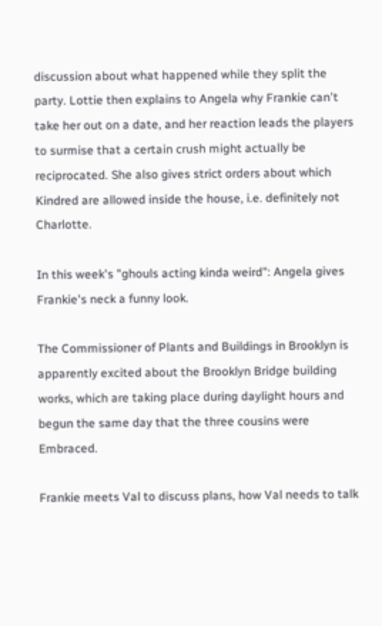discussion about what happened while they split the party. Lottie then explains to Angela why Frankie can't take her out on a date, and her reaction leads the players to surmise that a certain crush might actually be reciprocated. She also gives strict orders about which Kindred are allowed inside the house, i.e. definitely not Charlotte.

In this week's "ghouls acting kinda weird": Angela gives Frankie's neck a funny look.

The Commissioner of Plants and Buildings in Brooklyn is apparently excited about the Brooklyn Bridge building works, which are taking place during daylight hours and begun the same day that the three cousins were Embraced.

Frankie meets Val to discuss plans, how Val needs to talk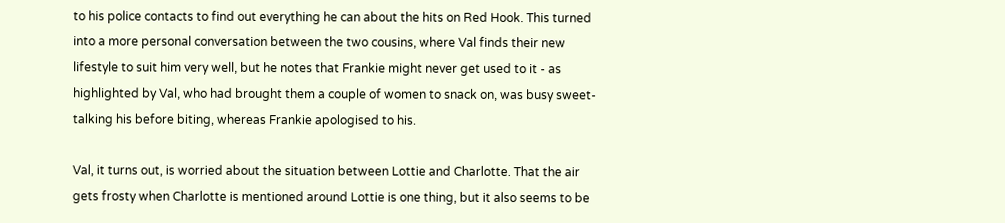to his police contacts to find out everything he can about the hits on Red Hook. This turned into a more personal conversation between the two cousins, where Val finds their new lifestyle to suit him very well, but he notes that Frankie might never get used to it - as highlighted by Val, who had brought them a couple of women to snack on, was busy sweet-talking his before biting, whereas Frankie apologised to his.

Val, it turns out, is worried about the situation between Lottie and Charlotte. That the air gets frosty when Charlotte is mentioned around Lottie is one thing, but it also seems to be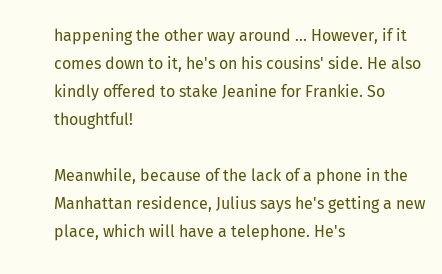happening the other way around ... However, if it comes down to it, he's on his cousins' side. He also kindly offered to stake Jeanine for Frankie. So thoughtful!

Meanwhile, because of the lack of a phone in the Manhattan residence, Julius says he's getting a new place, which will have a telephone. He's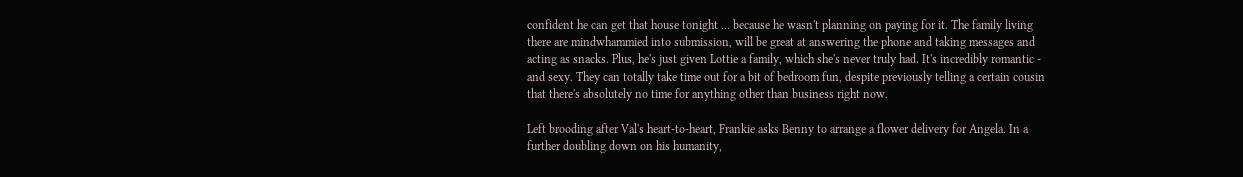confident he can get that house tonight ... because he wasn't planning on paying for it. The family living there are mindwhammied into submission, will be great at answering the phone and taking messages and acting as snacks. Plus, he's just given Lottie a family, which she's never truly had. It's incredibly romantic - and sexy. They can totally take time out for a bit of bedroom fun, despite previously telling a certain cousin that there's absolutely no time for anything other than business right now.

Left brooding after Val's heart-to-heart, Frankie asks Benny to arrange a flower delivery for Angela. In a further doubling down on his humanity,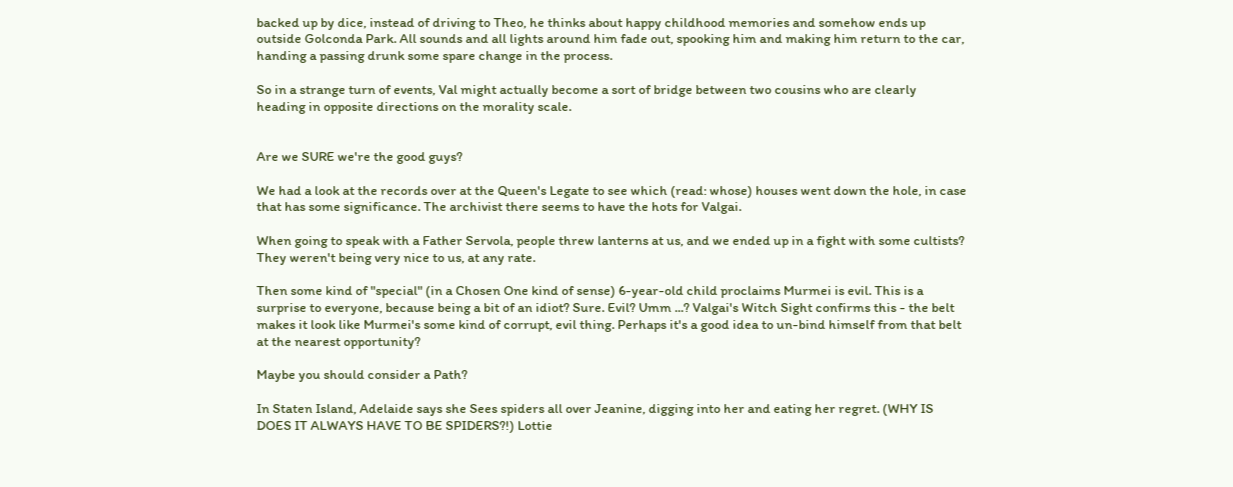backed up by dice, instead of driving to Theo, he thinks about happy childhood memories and somehow ends up outside Golconda Park. All sounds and all lights around him fade out, spooking him and making him return to the car, handing a passing drunk some spare change in the process.

So in a strange turn of events, Val might actually become a sort of bridge between two cousins who are clearly heading in opposite directions on the morality scale.


Are we SURE we're the good guys?

We had a look at the records over at the Queen's Legate to see which (read: whose) houses went down the hole, in case that has some significance. The archivist there seems to have the hots for Valgai.

When going to speak with a Father Servola, people threw lanterns at us, and we ended up in a fight with some cultists? They weren't being very nice to us, at any rate.

Then some kind of "special" (in a Chosen One kind of sense) 6-year-old child proclaims Murmei is evil. This is a surprise to everyone, because being a bit of an idiot? Sure. Evil? Umm ...? Valgai's Witch Sight confirms this - the belt makes it look like Murmei's some kind of corrupt, evil thing. Perhaps it's a good idea to un-bind himself from that belt at the nearest opportunity?

Maybe you should consider a Path?

In Staten Island, Adelaide says she Sees spiders all over Jeanine, digging into her and eating her regret. (WHY IS DOES IT ALWAYS HAVE TO BE SPIDERS?!) Lottie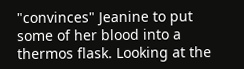"convinces" Jeanine to put some of her blood into a thermos flask. Looking at the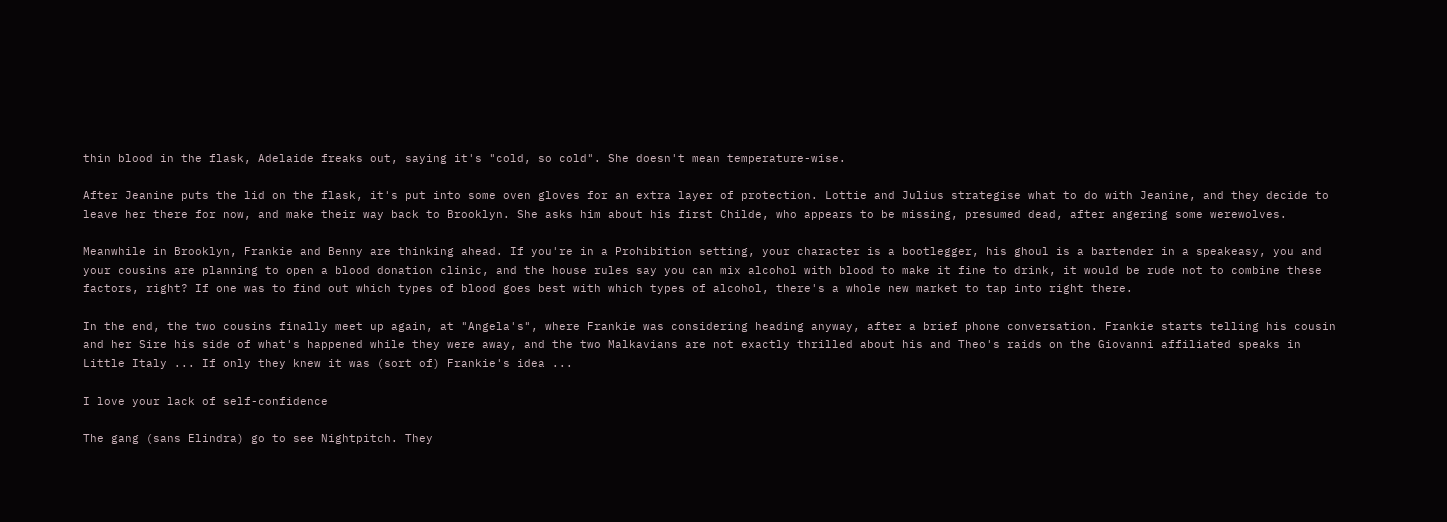thin blood in the flask, Adelaide freaks out, saying it's "cold, so cold". She doesn't mean temperature-wise.

After Jeanine puts the lid on the flask, it's put into some oven gloves for an extra layer of protection. Lottie and Julius strategise what to do with Jeanine, and they decide to leave her there for now, and make their way back to Brooklyn. She asks him about his first Childe, who appears to be missing, presumed dead, after angering some werewolves.

Meanwhile in Brooklyn, Frankie and Benny are thinking ahead. If you're in a Prohibition setting, your character is a bootlegger, his ghoul is a bartender in a speakeasy, you and your cousins are planning to open a blood donation clinic, and the house rules say you can mix alcohol with blood to make it fine to drink, it would be rude not to combine these factors, right? If one was to find out which types of blood goes best with which types of alcohol, there's a whole new market to tap into right there.

In the end, the two cousins finally meet up again, at "Angela's", where Frankie was considering heading anyway, after a brief phone conversation. Frankie starts telling his cousin and her Sire his side of what's happened while they were away, and the two Malkavians are not exactly thrilled about his and Theo's raids on the Giovanni affiliated speaks in Little Italy ... If only they knew it was (sort of) Frankie's idea ...

I love your lack of self-confidence

The gang (sans Elindra) go to see Nightpitch. They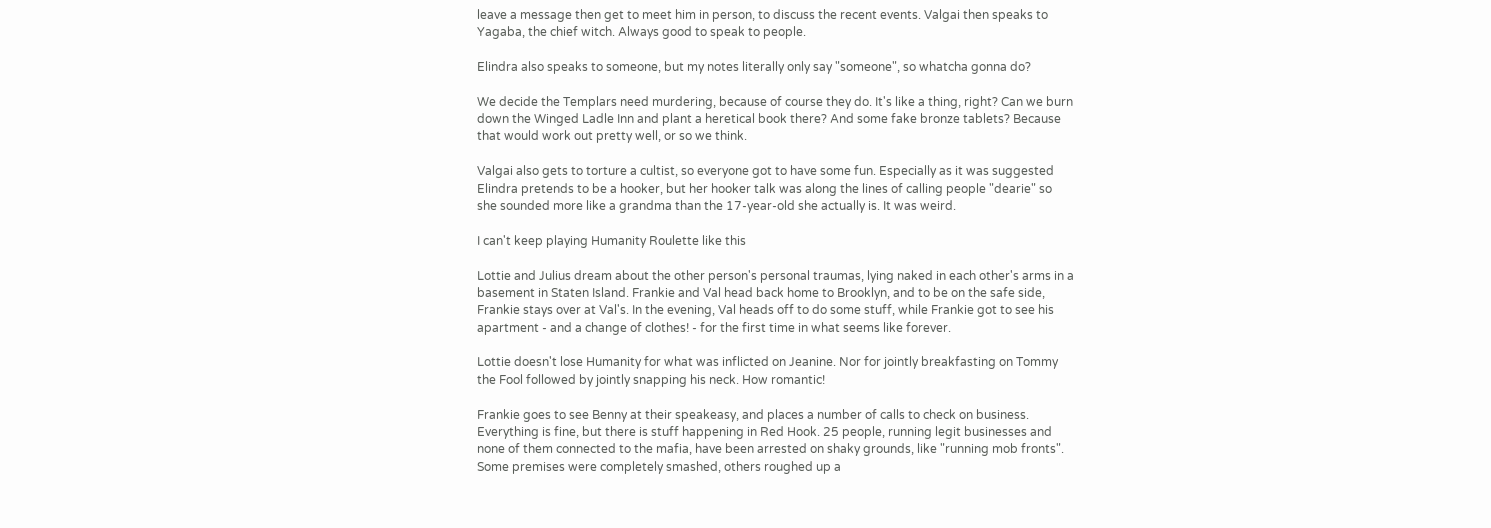leave a message then get to meet him in person, to discuss the recent events. Valgai then speaks to Yagaba, the chief witch. Always good to speak to people.

Elindra also speaks to someone, but my notes literally only say "someone", so whatcha gonna do?

We decide the Templars need murdering, because of course they do. It's like a thing, right? Can we burn down the Winged Ladle Inn and plant a heretical book there? And some fake bronze tablets? Because that would work out pretty well, or so we think.

Valgai also gets to torture a cultist, so everyone got to have some fun. Especially as it was suggested Elindra pretends to be a hooker, but her hooker talk was along the lines of calling people "dearie" so she sounded more like a grandma than the 17-year-old she actually is. It was weird.

I can't keep playing Humanity Roulette like this

Lottie and Julius dream about the other person's personal traumas, lying naked in each other's arms in a basement in Staten Island. Frankie and Val head back home to Brooklyn, and to be on the safe side, Frankie stays over at Val's. In the evening, Val heads off to do some stuff, while Frankie got to see his apartment - and a change of clothes! - for the first time in what seems like forever.

Lottie doesn't lose Humanity for what was inflicted on Jeanine. Nor for jointly breakfasting on Tommy the Fool followed by jointly snapping his neck. How romantic!

Frankie goes to see Benny at their speakeasy, and places a number of calls to check on business. Everything is fine, but there is stuff happening in Red Hook. 25 people, running legit businesses and none of them connected to the mafia, have been arrested on shaky grounds, like "running mob fronts". Some premises were completely smashed, others roughed up a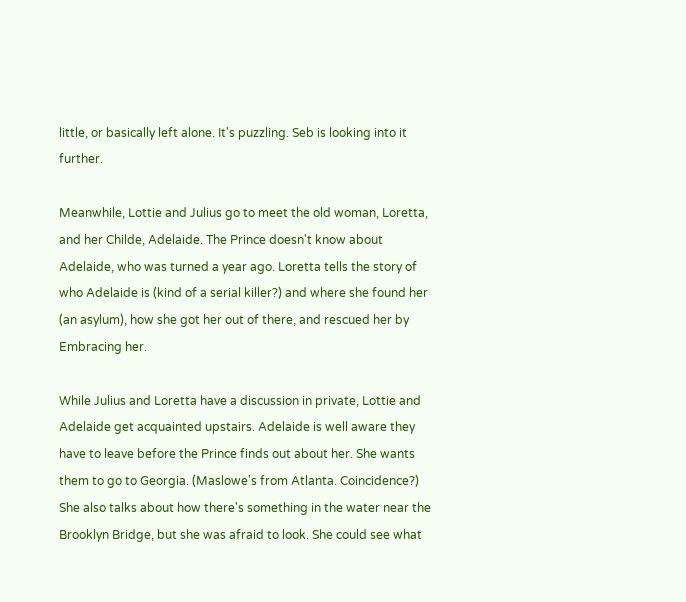little, or basically left alone. It's puzzling. Seb is looking into it further.

Meanwhile, Lottie and Julius go to meet the old woman, Loretta, and her Childe, Adelaide. The Prince doesn't know about Adelaide, who was turned a year ago. Loretta tells the story of who Adelaide is (kind of a serial killer?) and where she found her (an asylum), how she got her out of there, and rescued her by Embracing her.

While Julius and Loretta have a discussion in private, Lottie and Adelaide get acquainted upstairs. Adelaide is well aware they have to leave before the Prince finds out about her. She wants them to go to Georgia. (Maslowe's from Atlanta. Coincidence?) She also talks about how there's something in the water near the Brooklyn Bridge, but she was afraid to look. She could see what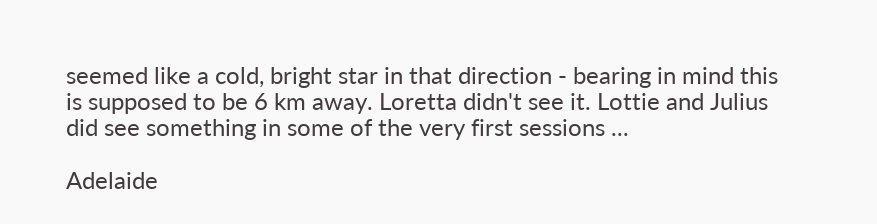seemed like a cold, bright star in that direction - bearing in mind this is supposed to be 6 km away. Loretta didn't see it. Lottie and Julius did see something in some of the very first sessions ...

Adelaide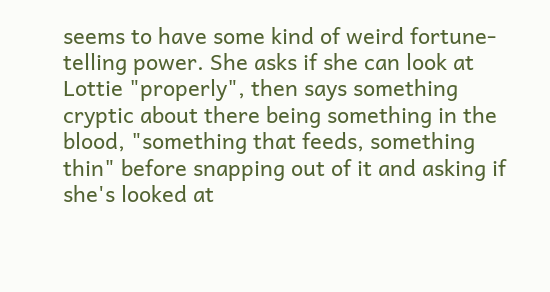seems to have some kind of weird fortune-telling power. She asks if she can look at Lottie "properly", then says something cryptic about there being something in the blood, "something that feeds, something thin" before snapping out of it and asking if she's looked at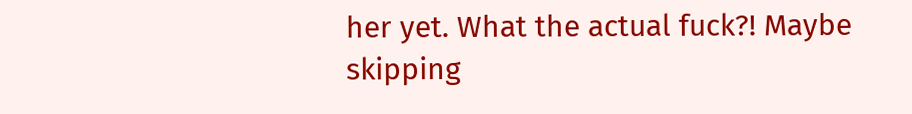her yet. What the actual fuck?! Maybe skipping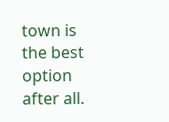town is the best option after all.